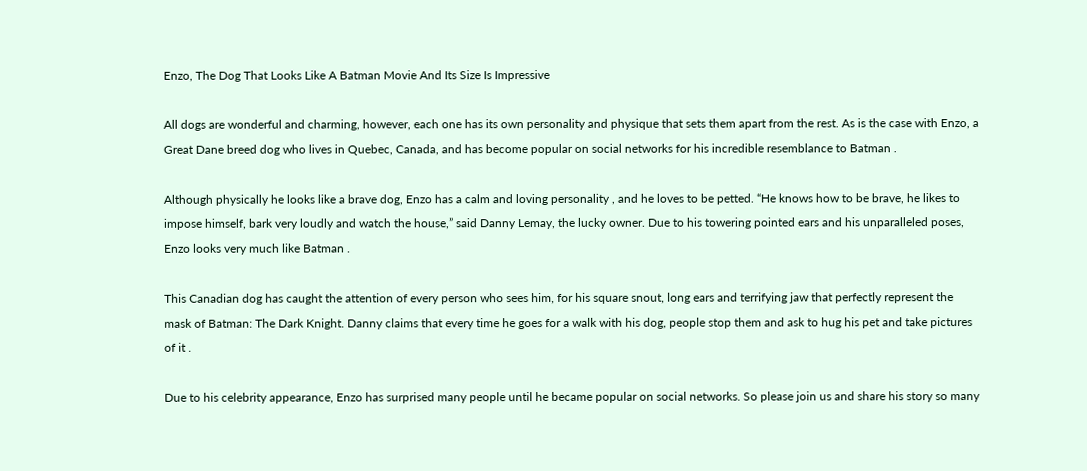Enzo, The Dog That Looks Like A Batman Movie And Its Size Is Impressive

All dogs are wonderful and charming, however, each one has its own personality and physique that sets them apart from the rest. As is the case with Enzo, a Great Dane breed dog who lives in Quebec, Canada, and has become popular on social networks for his incredible resemblance to Batman .

Although physically he looks like a brave dog, Enzo has a calm and loving personality , and he loves to be petted. “He knows how to be brave, he likes to impose himself, bark very loudly and watch the house,” said Danny Lemay, the lucky owner. Due to his towering pointed ears and his unparalleled poses, Enzo looks very much like Batman .

This Canadian dog has caught the attention of every person who sees him, for his square snout, long ears and terrifying jaw that perfectly represent the mask of Batman: The Dark Knight. Danny claims that every time he goes for a walk with his dog, people stop them and ask to hug his pet and take pictures of it .

Due to his celebrity appearance, Enzo has surprised many people until he became popular on social networks. So please join us and share his story so many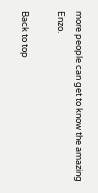more people can get to know the amazing Enzo.

Back to top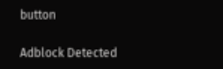button

Adblock Detected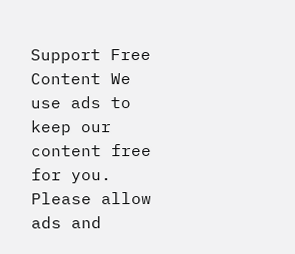Support Free Content We use ads to keep our content free for you. Please allow ads and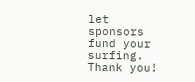let sponsors fund your surfing. Thank you!